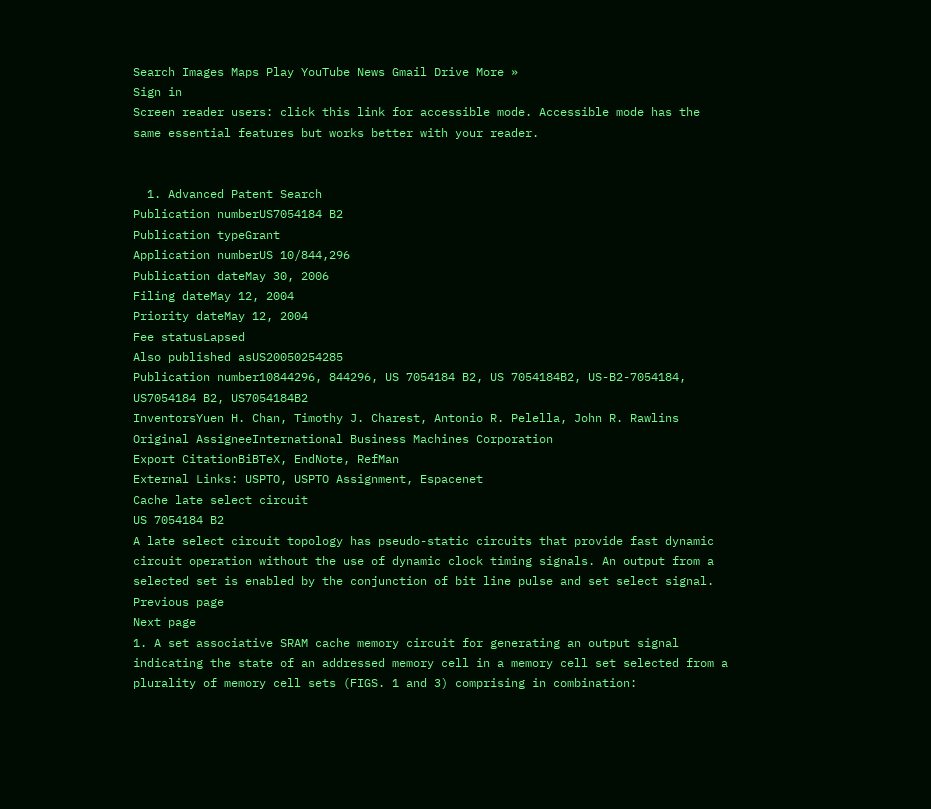Search Images Maps Play YouTube News Gmail Drive More »
Sign in
Screen reader users: click this link for accessible mode. Accessible mode has the same essential features but works better with your reader.


  1. Advanced Patent Search
Publication numberUS7054184 B2
Publication typeGrant
Application numberUS 10/844,296
Publication dateMay 30, 2006
Filing dateMay 12, 2004
Priority dateMay 12, 2004
Fee statusLapsed
Also published asUS20050254285
Publication number10844296, 844296, US 7054184 B2, US 7054184B2, US-B2-7054184, US7054184 B2, US7054184B2
InventorsYuen H. Chan, Timothy J. Charest, Antonio R. Pelella, John R. Rawlins
Original AssigneeInternational Business Machines Corporation
Export CitationBiBTeX, EndNote, RefMan
External Links: USPTO, USPTO Assignment, Espacenet
Cache late select circuit
US 7054184 B2
A late select circuit topology has pseudo-static circuits that provide fast dynamic circuit operation without the use of dynamic clock timing signals. An output from a selected set is enabled by the conjunction of bit line pulse and set select signal.
Previous page
Next page
1. A set associative SRAM cache memory circuit for generating an output signal indicating the state of an addressed memory cell in a memory cell set selected from a plurality of memory cell sets (FIGS. 1 and 3) comprising in combination: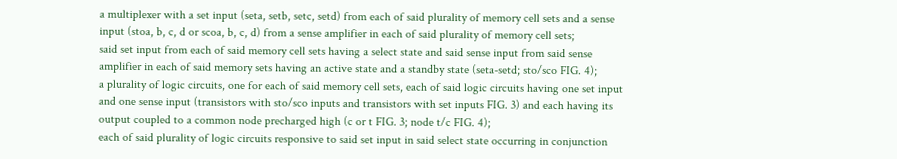a multiplexer with a set input (seta, setb, setc, setd) from each of said plurality of memory cell sets and a sense input (stoa, b, c, d or scoa, b, c, d) from a sense amplifier in each of said plurality of memory cell sets;
said set input from each of said memory cell sets having a select state and said sense input from said sense amplifier in each of said memory sets having an active state and a standby state (seta-setd; sto/sco FIG. 4);
a plurality of logic circuits, one for each of said memory cell sets, each of said logic circuits having one set input and one sense input (transistors with sto/sco inputs and transistors with set inputs FIG. 3) and each having its output coupled to a common node precharged high (c or t FIG. 3; node t/c FIG. 4);
each of said plurality of logic circuits responsive to said set input in said select state occurring in conjunction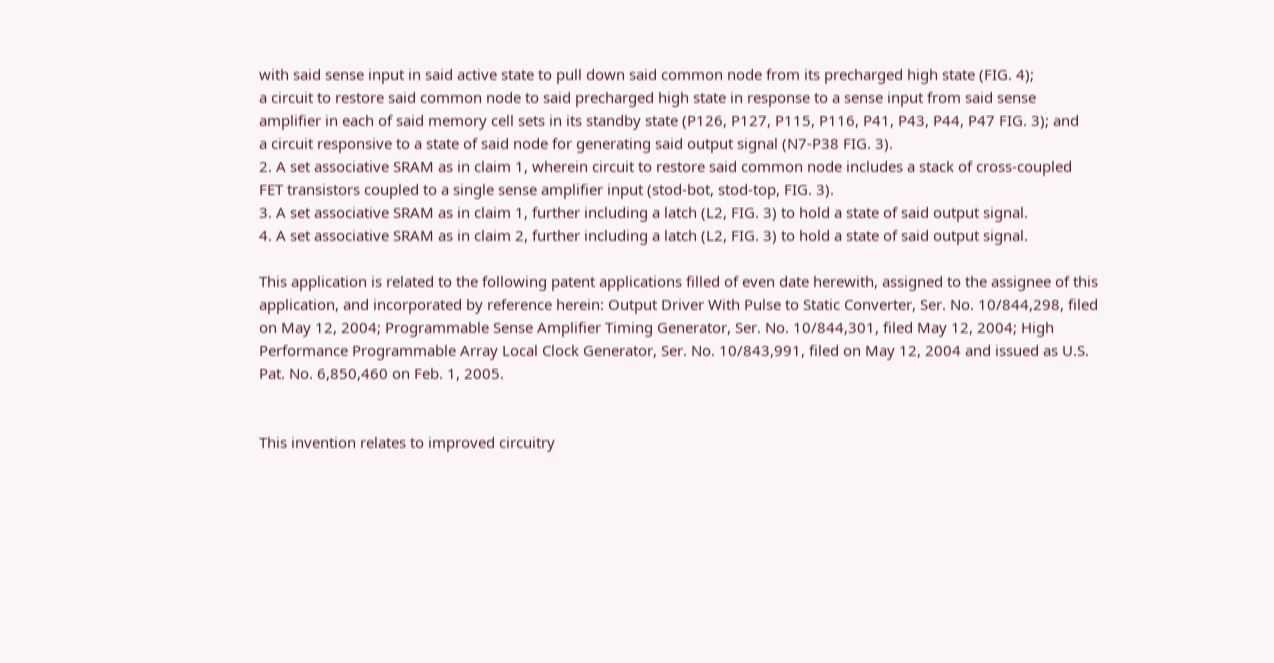with said sense input in said active state to pull down said common node from its precharged high state (FIG. 4);
a circuit to restore said common node to said precharged high state in response to a sense input from said sense amplifier in each of said memory cell sets in its standby state (P126, P127, P115, P116, P41, P43, P44, P47 FIG. 3); and
a circuit responsive to a state of said node for generating said output signal (N7-P38 FIG. 3).
2. A set associative SRAM as in claim 1, wherein circuit to restore said common node includes a stack of cross-coupled FET transistors coupled to a single sense amplifier input (stod-bot, stod-top, FIG. 3).
3. A set associative SRAM as in claim 1, further including a latch (L2, FIG. 3) to hold a state of said output signal.
4. A set associative SRAM as in claim 2, further including a latch (L2, FIG. 3) to hold a state of said output signal.

This application is related to the following patent applications filled of even date herewith, assigned to the assignee of this application, and incorporated by reference herein: Output Driver With Pulse to Static Converter, Ser. No. 10/844,298, filed on May 12, 2004; Programmable Sense Amplifier Timing Generator, Ser. No. 10/844,301, filed May 12, 2004; High Performance Programmable Array Local Clock Generator, Ser. No. 10/843,991, filed on May 12, 2004 and issued as U.S. Pat. No. 6,850,460 on Feb. 1, 2005.


This invention relates to improved circuitry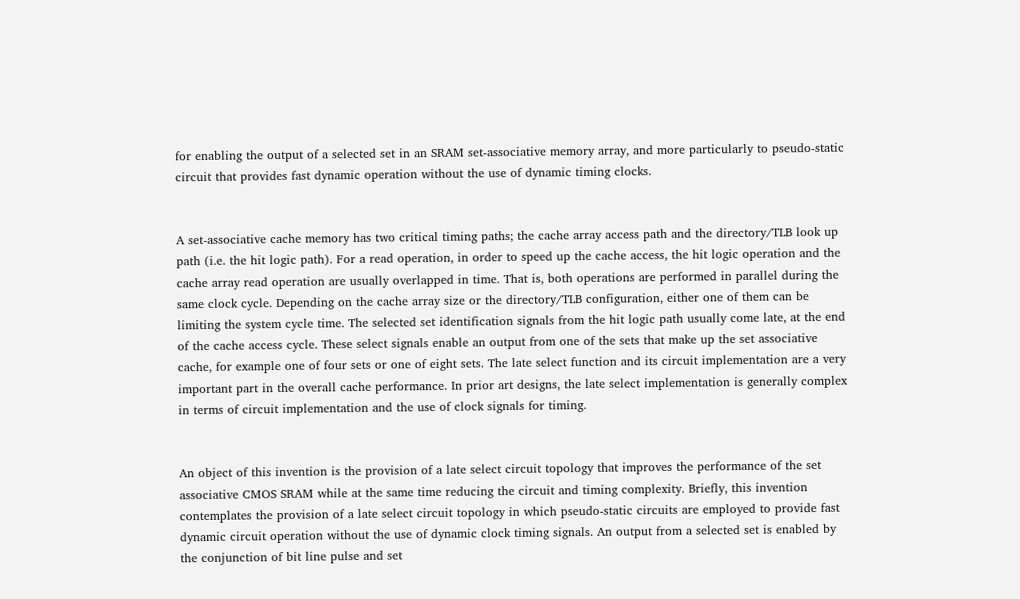for enabling the output of a selected set in an SRAM set-associative memory array, and more particularly to pseudo-static circuit that provides fast dynamic operation without the use of dynamic timing clocks.


A set-associative cache memory has two critical timing paths; the cache array access path and the directory/TLB look up path (i.e. the hit logic path). For a read operation, in order to speed up the cache access, the hit logic operation and the cache array read operation are usually overlapped in time. That is, both operations are performed in parallel during the same clock cycle. Depending on the cache array size or the directory/TLB configuration, either one of them can be limiting the system cycle time. The selected set identification signals from the hit logic path usually come late, at the end of the cache access cycle. These select signals enable an output from one of the sets that make up the set associative cache, for example one of four sets or one of eight sets. The late select function and its circuit implementation are a very important part in the overall cache performance. In prior art designs, the late select implementation is generally complex in terms of circuit implementation and the use of clock signals for timing.


An object of this invention is the provision of a late select circuit topology that improves the performance of the set associative CMOS SRAM while at the same time reducing the circuit and timing complexity. Briefly, this invention contemplates the provision of a late select circuit topology in which pseudo-static circuits are employed to provide fast dynamic circuit operation without the use of dynamic clock timing signals. An output from a selected set is enabled by the conjunction of bit line pulse and set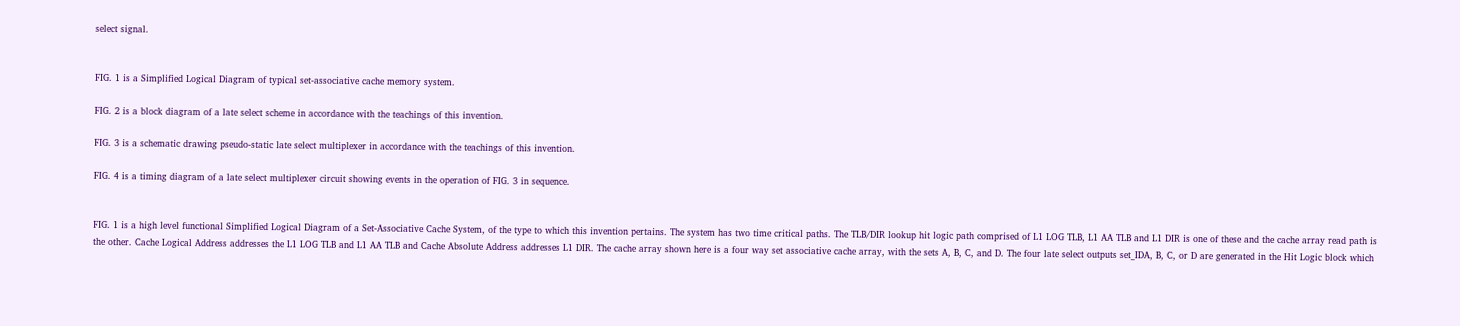select signal.


FIG. 1 is a Simplified Logical Diagram of typical set-associative cache memory system.

FIG. 2 is a block diagram of a late select scheme in accordance with the teachings of this invention.

FIG. 3 is a schematic drawing pseudo-static late select multiplexer in accordance with the teachings of this invention.

FIG. 4 is a timing diagram of a late select multiplexer circuit showing events in the operation of FIG. 3 in sequence.


FIG. 1 is a high level functional Simplified Logical Diagram of a Set-Associative Cache System, of the type to which this invention pertains. The system has two time critical paths. The TLB/DIR lookup hit logic path comprised of L1 LOG TLB, L1 AA TLB and L1 DIR is one of these and the cache array read path is the other. Cache Logical Address addresses the L1 LOG TLB and L1 AA TLB and Cache Absolute Address addresses L1 DIR. The cache array shown here is a four way set associative cache array, with the sets A, B, C, and D. The four late select outputs set_IDA, B, C, or D are generated in the Hit Logic block which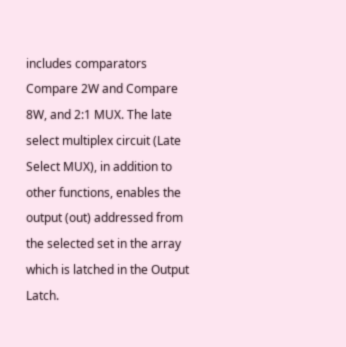includes comparators Compare 2W and Compare 8W, and 2:1 MUX. The late select multiplex circuit (Late Select MUX), in addition to other functions, enables the output (out) addressed from the selected set in the array which is latched in the Output Latch.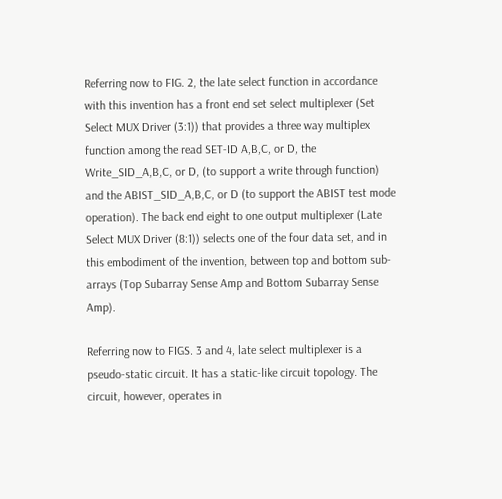Referring now to FIG. 2, the late select function in accordance with this invention has a front end set select multiplexer (Set Select MUX Driver (3:1)) that provides a three way multiplex function among the read SET-ID A,B,C, or D, the Write_SID_A,B,C, or D, (to support a write through function) and the ABIST_SID_A,B,C, or D (to support the ABIST test mode operation). The back end eight to one output multiplexer (Late Select MUX Driver (8:1)) selects one of the four data set, and in this embodiment of the invention, between top and bottom sub-arrays (Top Subarray Sense Amp and Bottom Subarray Sense Amp).

Referring now to FIGS. 3 and 4, late select multiplexer is a pseudo-static circuit. It has a static-like circuit topology. The circuit, however, operates in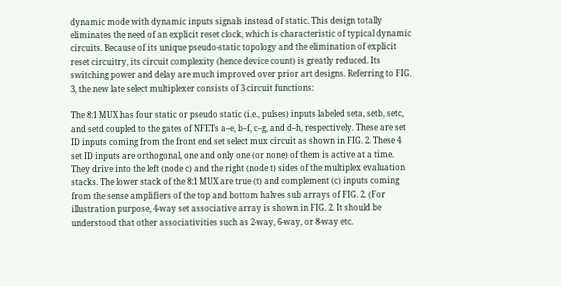dynamic mode with dynamic inputs signals instead of static. This design totally eliminates the need of an explicit reset clock, which is characteristic of typical dynamic circuits. Because of its unique pseudo-static topology and the elimination of explicit reset circuitry, its circuit complexity (hence device count) is greatly reduced. Its switching power and delay are much improved over prior art designs. Referring to FIG. 3, the new late select multiplexer consists of 3 circuit functions:

The 8:1 MUX has four static or pseudo static (i.e., pulses) inputs labeled seta, setb, setc, and setd coupled to the gates of NFETs a–e, b–f, c–g, and d–h, respectively. These are set ID inputs coming from the front end set select mux circuit as shown in FIG. 2. These 4 set ID inputs are orthogonal, one and only one (or none) of them is active at a time. They drive into the left (node c) and the right (node t) sides of the multiplex evaluation stacks. The lower stack of the 8:1 MUX are true (t) and complement (c) inputs coming from the sense amplifiers of the top and bottom halves sub arrays of FIG. 2. (For illustration purpose, 4-way set associative array is shown in FIG. 2. It should be understood that other associativities such as 2-way, 6-way, or 8-way etc.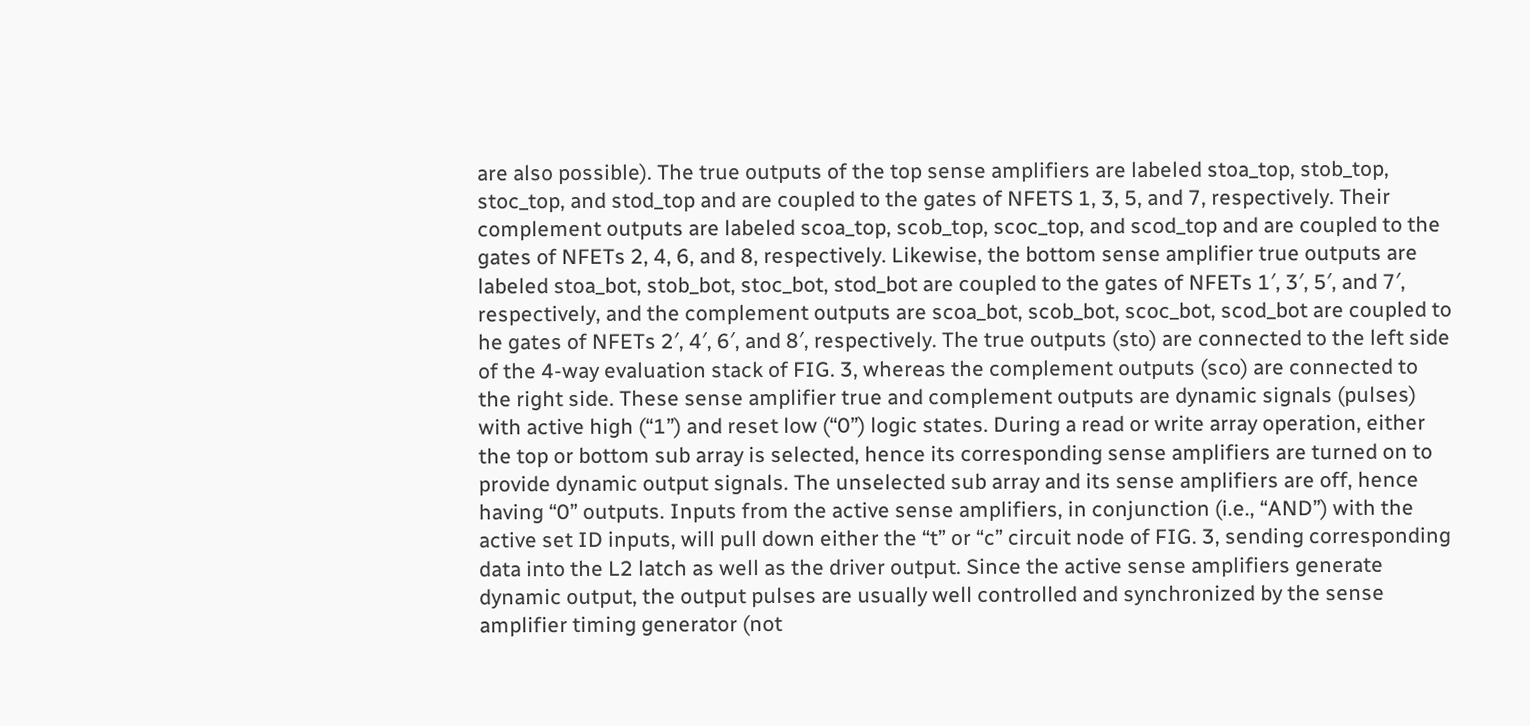are also possible). The true outputs of the top sense amplifiers are labeled stoa_top, stob_top, stoc_top, and stod_top and are coupled to the gates of NFETS 1, 3, 5, and 7, respectively. Their complement outputs are labeled scoa_top, scob_top, scoc_top, and scod_top and are coupled to the gates of NFETs 2, 4, 6, and 8, respectively. Likewise, the bottom sense amplifier true outputs are labeled stoa_bot, stob_bot, stoc_bot, stod_bot are coupled to the gates of NFETs 1′, 3′, 5′, and 7′, respectively, and the complement outputs are scoa_bot, scob_bot, scoc_bot, scod_bot are coupled to he gates of NFETs 2′, 4′, 6′, and 8′, respectively. The true outputs (sto) are connected to the left side of the 4-way evaluation stack of FIG. 3, whereas the complement outputs (sco) are connected to the right side. These sense amplifier true and complement outputs are dynamic signals (pulses) with active high (“1”) and reset low (“0”) logic states. During a read or write array operation, either the top or bottom sub array is selected, hence its corresponding sense amplifiers are turned on to provide dynamic output signals. The unselected sub array and its sense amplifiers are off, hence having “0” outputs. Inputs from the active sense amplifiers, in conjunction (i.e., “AND”) with the active set ID inputs, will pull down either the “t” or “c” circuit node of FIG. 3, sending corresponding data into the L2 latch as well as the driver output. Since the active sense amplifiers generate dynamic output, the output pulses are usually well controlled and synchronized by the sense amplifier timing generator (not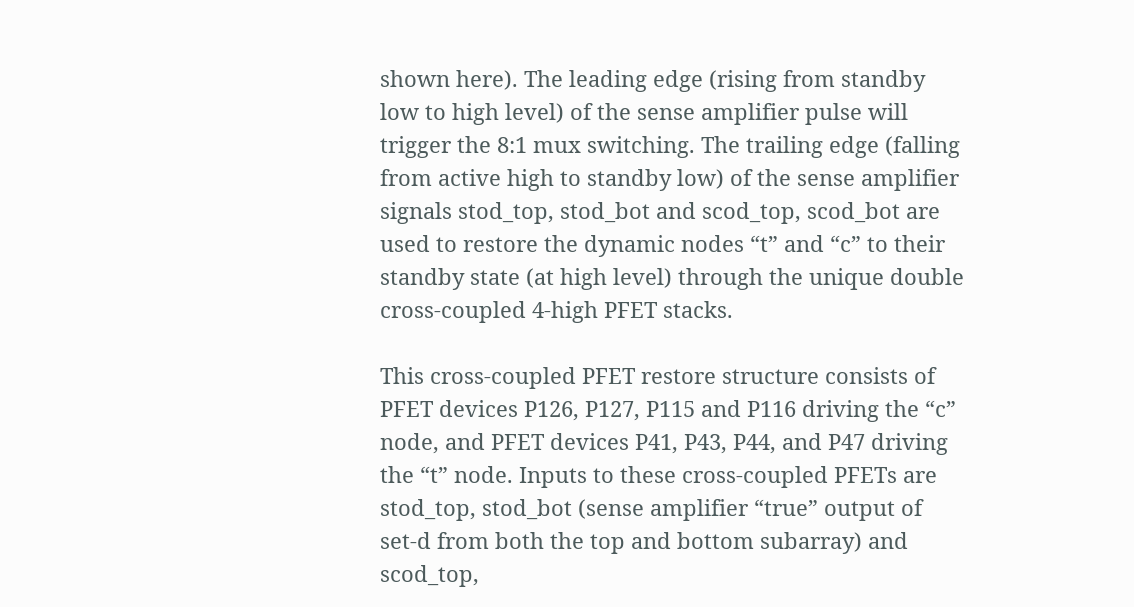shown here). The leading edge (rising from standby low to high level) of the sense amplifier pulse will trigger the 8:1 mux switching. The trailing edge (falling from active high to standby low) of the sense amplifier signals stod_top, stod_bot and scod_top, scod_bot are used to restore the dynamic nodes “t” and “c” to their standby state (at high level) through the unique double cross-coupled 4-high PFET stacks.

This cross-coupled PFET restore structure consists of PFET devices P126, P127, P115 and P116 driving the “c” node, and PFET devices P41, P43, P44, and P47 driving the “t” node. Inputs to these cross-coupled PFETs are stod_top, stod_bot (sense amplifier “true” output of set-d from both the top and bottom subarray) and scod_top,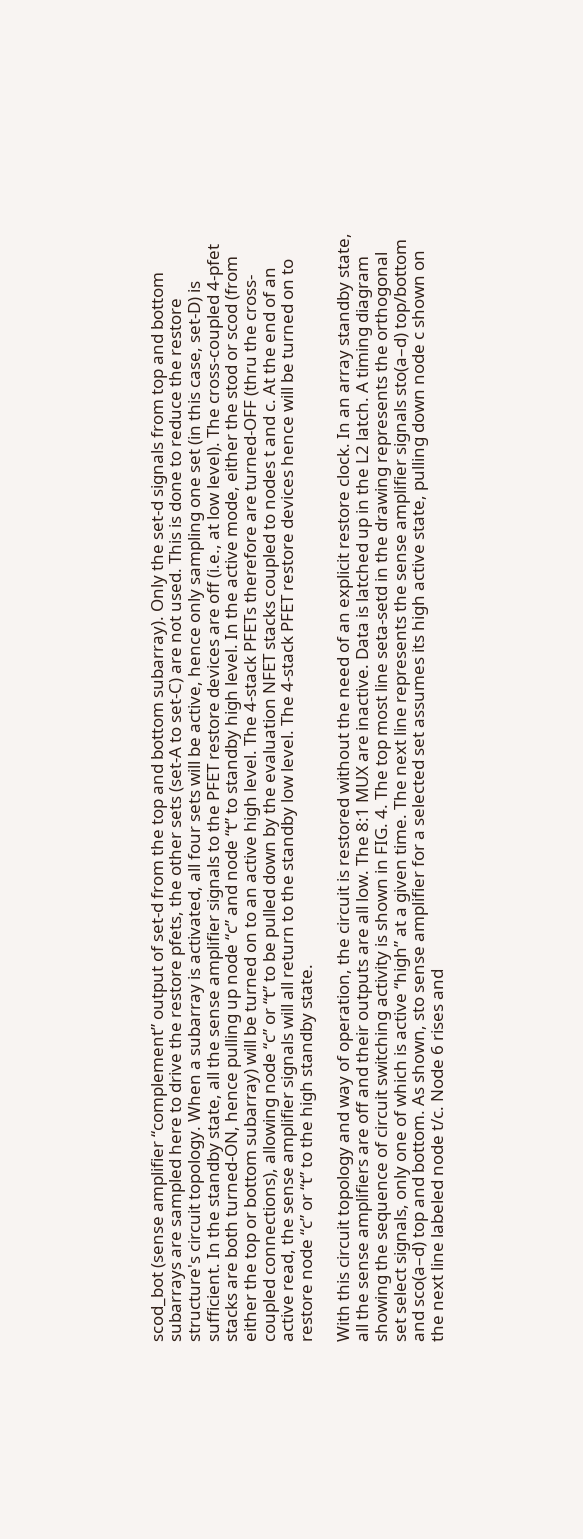scod_bot (sense amplifier “complement” output of set-d from the top and bottom subarray). Only the set-d signals from top and bottom subarrays are sampled here to drive the restore pfets, the other sets (set-A to set-C) are not used. This is done to reduce the restore structure's circuit topology. When a subarray is activated, all four sets will be active, hence only sampling one set (in this case, set-D) is sufficient. In the standby state, all the sense amplifier signals to the PFET restore devices are off (i.e., at low level). The cross-coupled 4-pfet stacks are both turned-ON, hence pulling up node “c” and node “t” to standby high level. In the active mode, either the stod or scod (from either the top or bottom subarray) will be turned on to an active high level. The 4-stack PFETs therefore are turned-OFF (thru the cross-coupled connections), allowing node “c” or “t” to be pulled down by the evaluation NFET stacks coupled to nodes t and c. At the end of an active read, the sense amplifier signals will all return to the standby low level. The 4-stack PFET restore devices hence will be turned on to restore node “c” or “t” to the high standby state.

With this circuit topology and way of operation, the circuit is restored without the need of an explicit restore clock. In an array standby state, all the sense amplifiers are off and their outputs are all low. The 8:1 MUX are inactive. Data is latched up in the L2 latch. A timing diagram showing the sequence of circuit switching activity is shown in FIG. 4. The top most line seta-setd in the drawing represents the orthogonal set select signals, only one of which is active “high” at a given time. The next line represents the sense amplifier signals sto(a–d) top/bottom and sco(a–d) top and bottom. As shown, sto sense amplifier for a selected set assumes its high active state, pulling down node c shown on the next line labeled node t/c. Node 6 rises and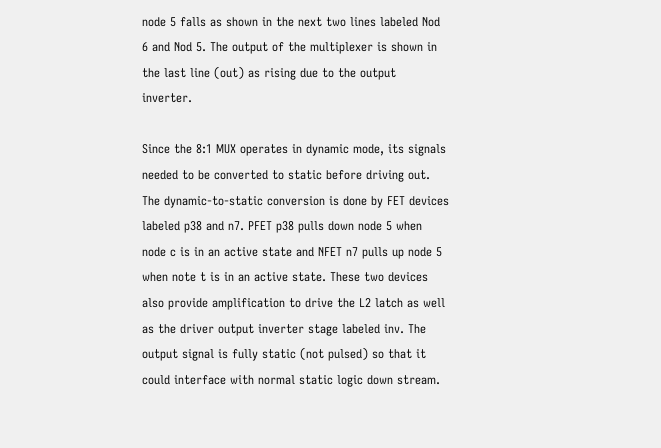node 5 falls as shown in the next two lines labeled Nod 6 and Nod 5. The output of the multiplexer is shown in the last line (out) as rising due to the output inverter.

Since the 8:1 MUX operates in dynamic mode, its signals needed to be converted to static before driving out. The dynamic-to-static conversion is done by FET devices labeled p38 and n7. PFET p38 pulls down node 5 when node c is in an active state and NFET n7 pulls up node 5 when note t is in an active state. These two devices also provide amplification to drive the L2 latch as well as the driver output inverter stage labeled inv. The output signal is fully static (not pulsed) so that it could interface with normal static logic down stream.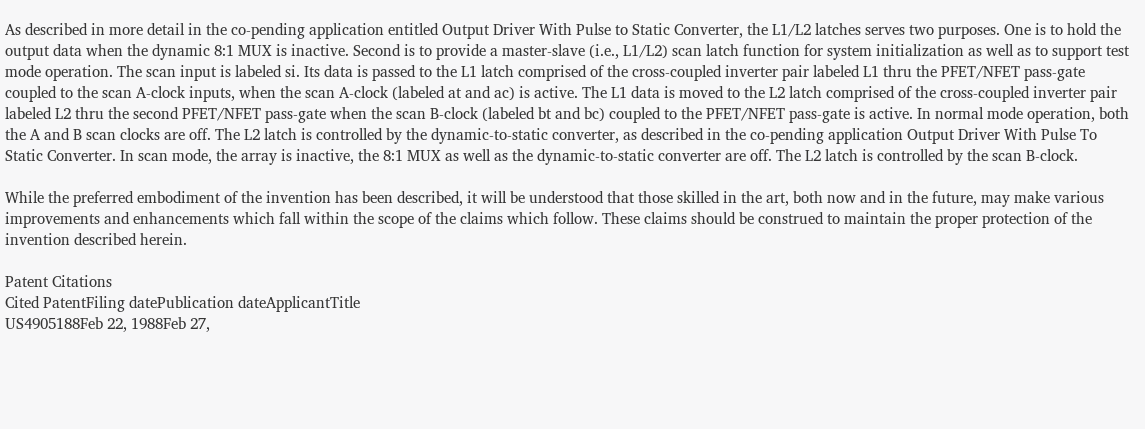As described in more detail in the co-pending application entitled Output Driver With Pulse to Static Converter, the L1/L2 latches serves two purposes. One is to hold the output data when the dynamic 8:1 MUX is inactive. Second is to provide a master-slave (i.e., L1/L2) scan latch function for system initialization as well as to support test mode operation. The scan input is labeled si. Its data is passed to the L1 latch comprised of the cross-coupled inverter pair labeled L1 thru the PFET/NFET pass-gate coupled to the scan A-clock inputs, when the scan A-clock (labeled at and ac) is active. The L1 data is moved to the L2 latch comprised of the cross-coupled inverter pair labeled L2 thru the second PFET/NFET pass-gate when the scan B-clock (labeled bt and bc) coupled to the PFET/NFET pass-gate is active. In normal mode operation, both the A and B scan clocks are off. The L2 latch is controlled by the dynamic-to-static converter, as described in the co-pending application Output Driver With Pulse To Static Converter. In scan mode, the array is inactive, the 8:1 MUX as well as the dynamic-to-static converter are off. The L2 latch is controlled by the scan B-clock.

While the preferred embodiment of the invention has been described, it will be understood that those skilled in the art, both now and in the future, may make various improvements and enhancements which fall within the scope of the claims which follow. These claims should be construed to maintain the proper protection of the invention described herein.

Patent Citations
Cited PatentFiling datePublication dateApplicantTitle
US4905188Feb 22, 1988Feb 27,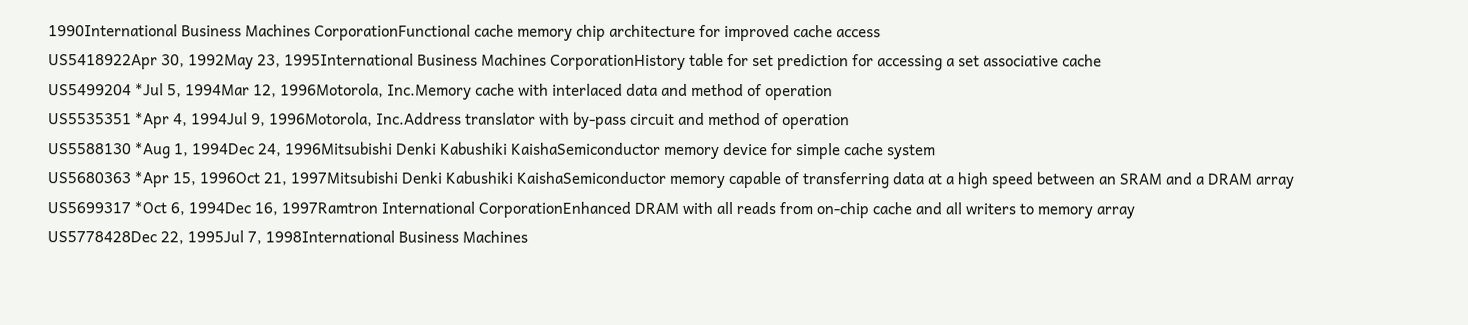1990International Business Machines CorporationFunctional cache memory chip architecture for improved cache access
US5418922Apr 30, 1992May 23, 1995International Business Machines CorporationHistory table for set prediction for accessing a set associative cache
US5499204 *Jul 5, 1994Mar 12, 1996Motorola, Inc.Memory cache with interlaced data and method of operation
US5535351 *Apr 4, 1994Jul 9, 1996Motorola, Inc.Address translator with by-pass circuit and method of operation
US5588130 *Aug 1, 1994Dec 24, 1996Mitsubishi Denki Kabushiki KaishaSemiconductor memory device for simple cache system
US5680363 *Apr 15, 1996Oct 21, 1997Mitsubishi Denki Kabushiki KaishaSemiconductor memory capable of transferring data at a high speed between an SRAM and a DRAM array
US5699317 *Oct 6, 1994Dec 16, 1997Ramtron International CorporationEnhanced DRAM with all reads from on-chip cache and all writers to memory array
US5778428Dec 22, 1995Jul 7, 1998International Business Machines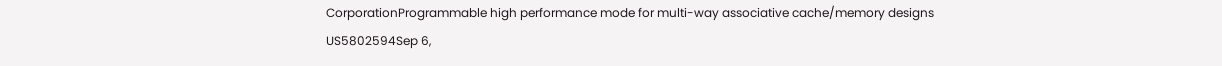CorporationProgrammable high performance mode for multi-way associative cache/memory designs
US5802594Sep 6,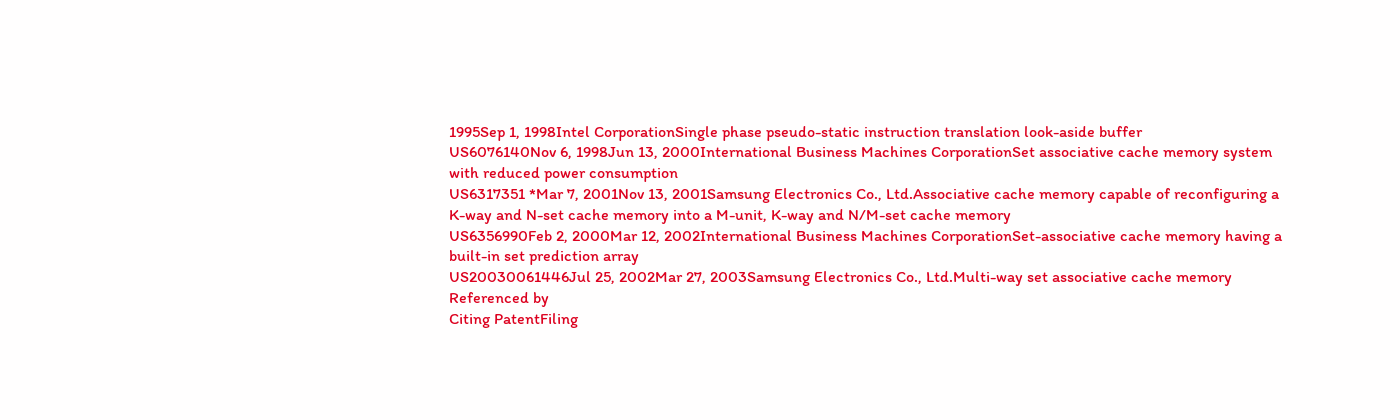1995Sep 1, 1998Intel CorporationSingle phase pseudo-static instruction translation look-aside buffer
US6076140Nov 6, 1998Jun 13, 2000International Business Machines CorporationSet associative cache memory system with reduced power consumption
US6317351 *Mar 7, 2001Nov 13, 2001Samsung Electronics Co., Ltd.Associative cache memory capable of reconfiguring a K-way and N-set cache memory into a M-unit, K-way and N/M-set cache memory
US6356990Feb 2, 2000Mar 12, 2002International Business Machines CorporationSet-associative cache memory having a built-in set prediction array
US20030061446Jul 25, 2002Mar 27, 2003Samsung Electronics Co., Ltd.Multi-way set associative cache memory
Referenced by
Citing PatentFiling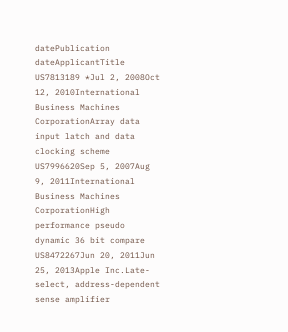datePublication dateApplicantTitle
US7813189 *Jul 2, 2008Oct 12, 2010International Business Machines CorporationArray data input latch and data clocking scheme
US7996620Sep 5, 2007Aug 9, 2011International Business Machines CorporationHigh performance pseudo dynamic 36 bit compare
US8472267Jun 20, 2011Jun 25, 2013Apple Inc.Late-select, address-dependent sense amplifier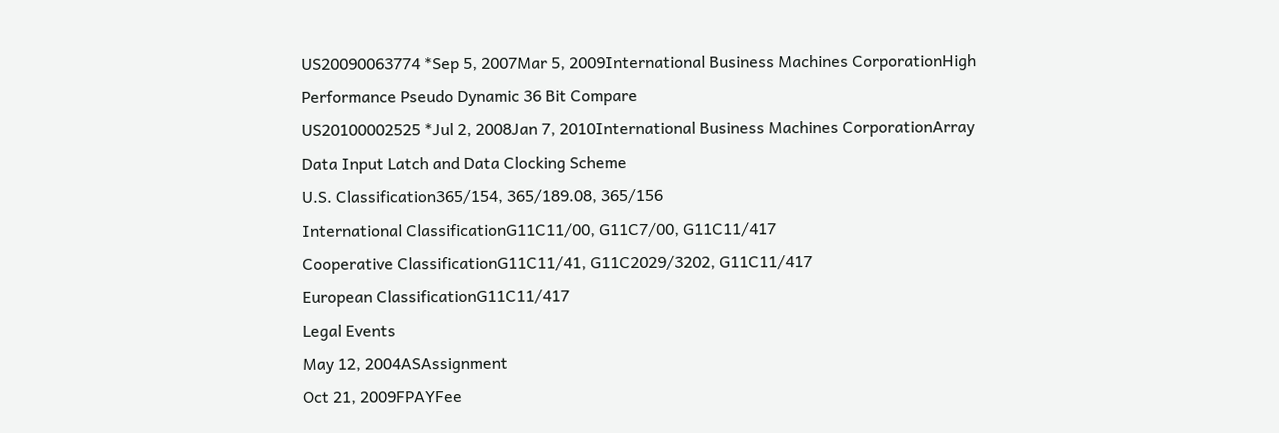US20090063774 *Sep 5, 2007Mar 5, 2009International Business Machines CorporationHigh Performance Pseudo Dynamic 36 Bit Compare
US20100002525 *Jul 2, 2008Jan 7, 2010International Business Machines CorporationArray Data Input Latch and Data Clocking Scheme
U.S. Classification365/154, 365/189.08, 365/156
International ClassificationG11C11/00, G11C7/00, G11C11/417
Cooperative ClassificationG11C11/41, G11C2029/3202, G11C11/417
European ClassificationG11C11/417
Legal Events
May 12, 2004ASAssignment
Oct 21, 2009FPAYFee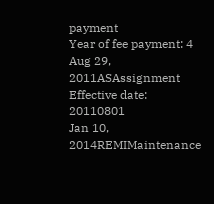payment
Year of fee payment: 4
Aug 29, 2011ASAssignment
Effective date: 20110801
Jan 10, 2014REMIMaintenance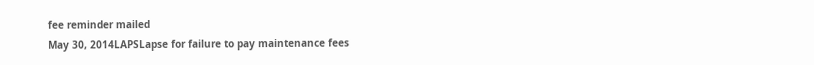fee reminder mailed
May 30, 2014LAPSLapse for failure to pay maintenance fees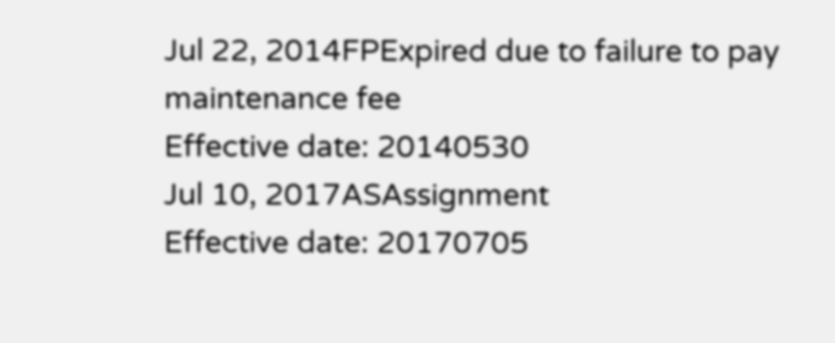Jul 22, 2014FPExpired due to failure to pay maintenance fee
Effective date: 20140530
Jul 10, 2017ASAssignment
Effective date: 20170705